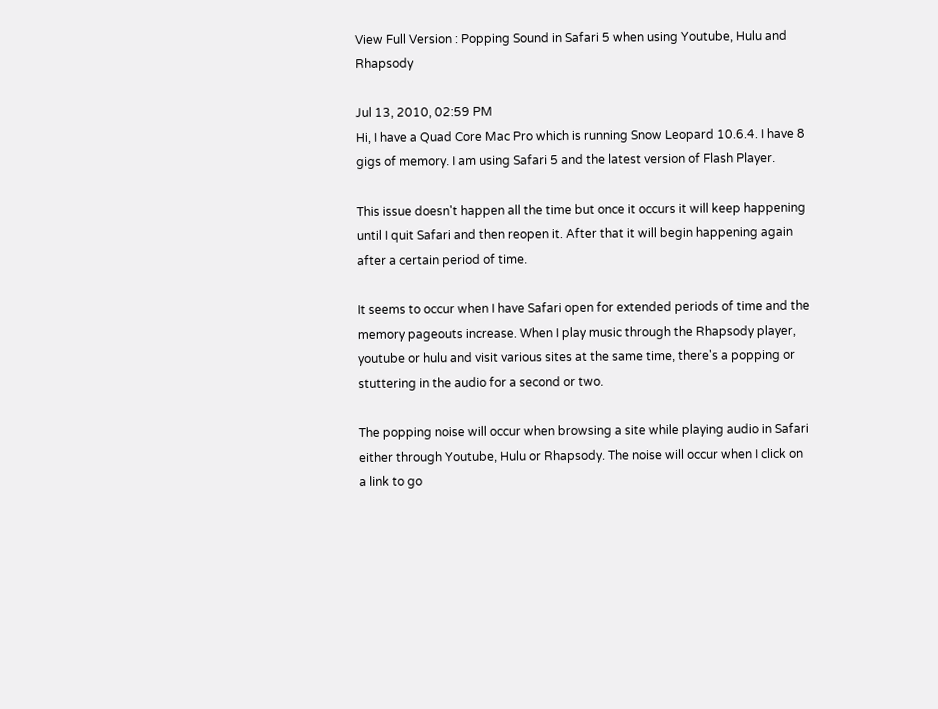View Full Version : Popping Sound in Safari 5 when using Youtube, Hulu and Rhapsody

Jul 13, 2010, 02:59 PM
Hi, I have a Quad Core Mac Pro which is running Snow Leopard 10.6.4. I have 8 gigs of memory. I am using Safari 5 and the latest version of Flash Player.

This issue doesn't happen all the time but once it occurs it will keep happening until I quit Safari and then reopen it. After that it will begin happening again after a certain period of time.

It seems to occur when I have Safari open for extended periods of time and the memory pageouts increase. When I play music through the Rhapsody player, youtube or hulu and visit various sites at the same time, there's a popping or stuttering in the audio for a second or two.

The popping noise will occur when browsing a site while playing audio in Safari either through Youtube, Hulu or Rhapsody. The noise will occur when I click on a link to go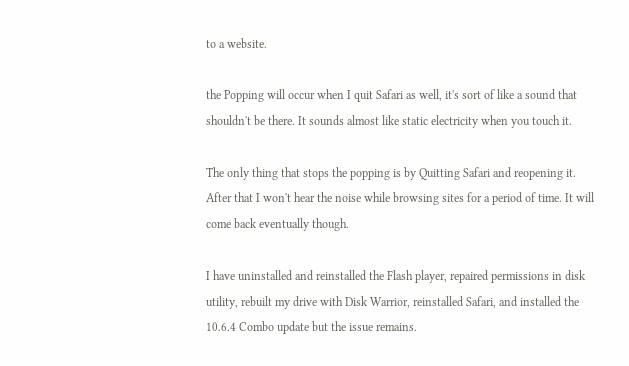to a website.

the Popping will occur when I quit Safari as well, it's sort of like a sound that shouldn't be there. It sounds almost like static electricity when you touch it.

The only thing that stops the popping is by Quitting Safari and reopening it. After that I won't hear the noise while browsing sites for a period of time. It will come back eventually though.

I have uninstalled and reinstalled the Flash player, repaired permissions in disk utility, rebuilt my drive with Disk Warrior, reinstalled Safari, and installed the 10.6.4 Combo update but the issue remains.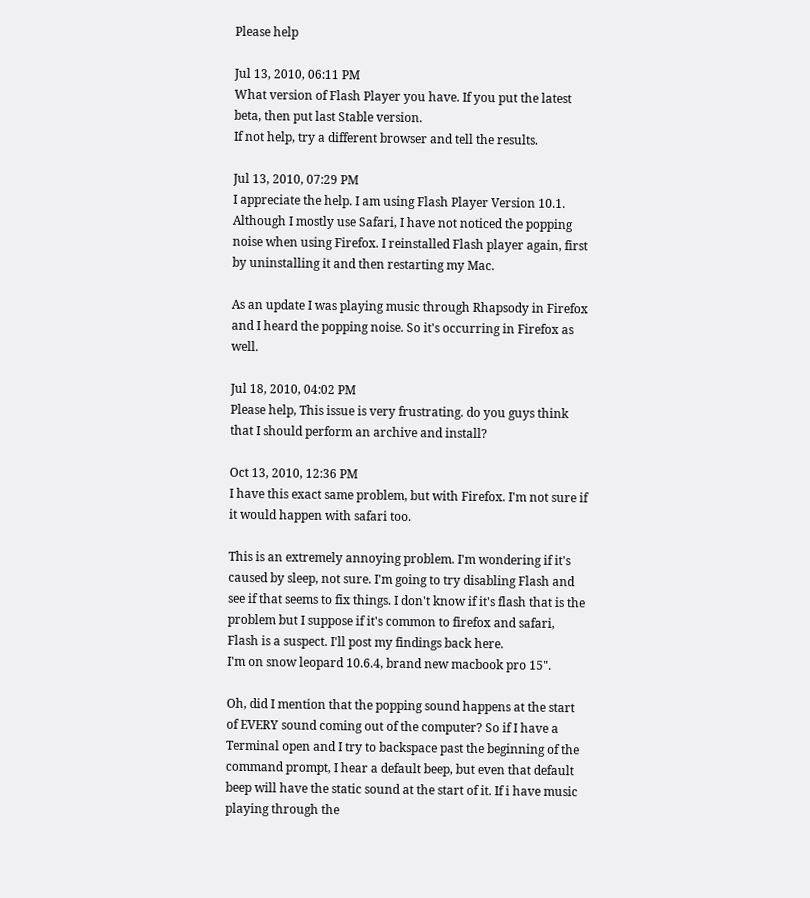Please help

Jul 13, 2010, 06:11 PM
What version of Flash Player you have. If you put the latest beta, then put last Stable version.
If not help, try a different browser and tell the results.

Jul 13, 2010, 07:29 PM
I appreciate the help. I am using Flash Player Version 10.1. Although I mostly use Safari, I have not noticed the popping noise when using Firefox. I reinstalled Flash player again, first by uninstalling it and then restarting my Mac.

As an update I was playing music through Rhapsody in Firefox and I heard the popping noise. So it's occurring in Firefox as well.

Jul 18, 2010, 04:02 PM
Please help, This issue is very frustrating. do you guys think that I should perform an archive and install?

Oct 13, 2010, 12:36 PM
I have this exact same problem, but with Firefox. I'm not sure if it would happen with safari too.

This is an extremely annoying problem. I'm wondering if it's caused by sleep, not sure. I'm going to try disabling Flash and see if that seems to fix things. I don't know if it's flash that is the problem but I suppose if it's common to firefox and safari, Flash is a suspect. I'll post my findings back here.
I'm on snow leopard 10.6.4, brand new macbook pro 15".

Oh, did I mention that the popping sound happens at the start of EVERY sound coming out of the computer? So if I have a Terminal open and I try to backspace past the beginning of the command prompt, I hear a default beep, but even that default beep will have the static sound at the start of it. If i have music playing through the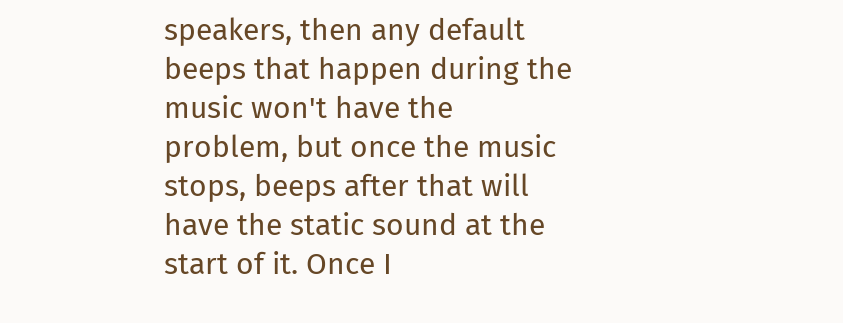speakers, then any default beeps that happen during the music won't have the problem, but once the music stops, beeps after that will have the static sound at the start of it. Once I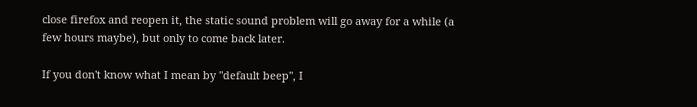close firefox and reopen it, the static sound problem will go away for a while (a few hours maybe), but only to come back later.

If you don't know what I mean by "default beep", I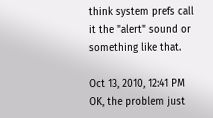think system prefs call it the "alert" sound or something like that.

Oct 13, 2010, 12:41 PM
OK, the problem just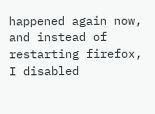happened again now, and instead of restarting firefox, I disabled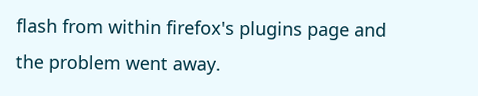flash from within firefox's plugins page and the problem went away.